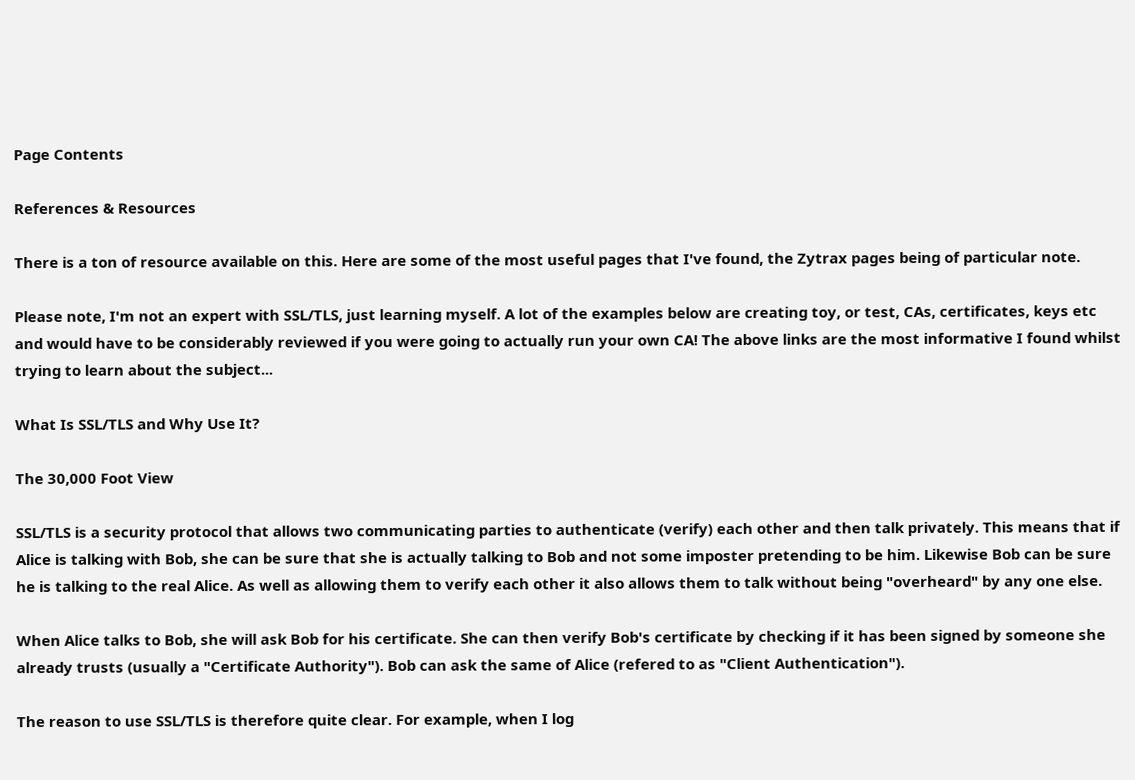Page Contents

References & Resources

There is a ton of resource available on this. Here are some of the most useful pages that I've found, the Zytrax pages being of particular note.

Please note, I'm not an expert with SSL/TLS, just learning myself. A lot of the examples below are creating toy, or test, CAs, certificates, keys etc and would have to be considerably reviewed if you were going to actually run your own CA! The above links are the most informative I found whilst trying to learn about the subject...

What Is SSL/TLS and Why Use It?

The 30,000 Foot View

SSL/TLS is a security protocol that allows two communicating parties to authenticate (verify) each other and then talk privately. This means that if Alice is talking with Bob, she can be sure that she is actually talking to Bob and not some imposter pretending to be him. Likewise Bob can be sure he is talking to the real Alice. As well as allowing them to verify each other it also allows them to talk without being "overheard" by any one else.

When Alice talks to Bob, she will ask Bob for his certificate. She can then verify Bob's certificate by checking if it has been signed by someone she already trusts (usually a "Certificate Authority"). Bob can ask the same of Alice (refered to as "Client Authentication").

The reason to use SSL/TLS is therefore quite clear. For example, when I log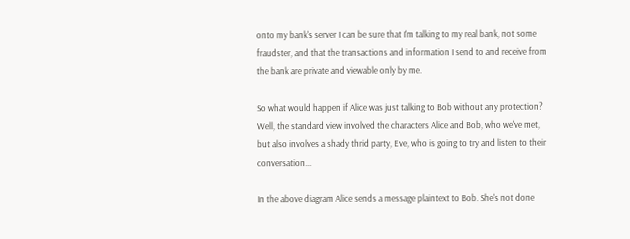onto my bank's server I can be sure that I'm talking to my real bank, not some fraudster, and that the transactions and information I send to and receive from the bank are private and viewable only by me.

So what would happen if Alice was just talking to Bob without any protection? Well, the standard view involved the characters Alice and Bob, who we've met, but also involves a shady thrid party, Eve, who is going to try and listen to their conversation...

In the above diagram Alice sends a message plaintext to Bob. She's not done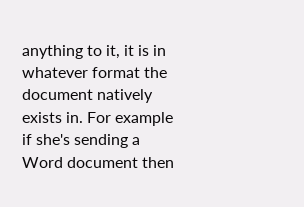anything to it, it is in whatever format the document natively exists in. For example if she's sending a Word document then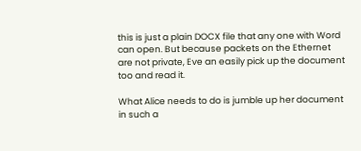this is just a plain DOCX file that any one with Word can open. But because packets on the Ethernet are not private, Eve an easily pick up the document too and read it.

What Alice needs to do is jumble up her document in such a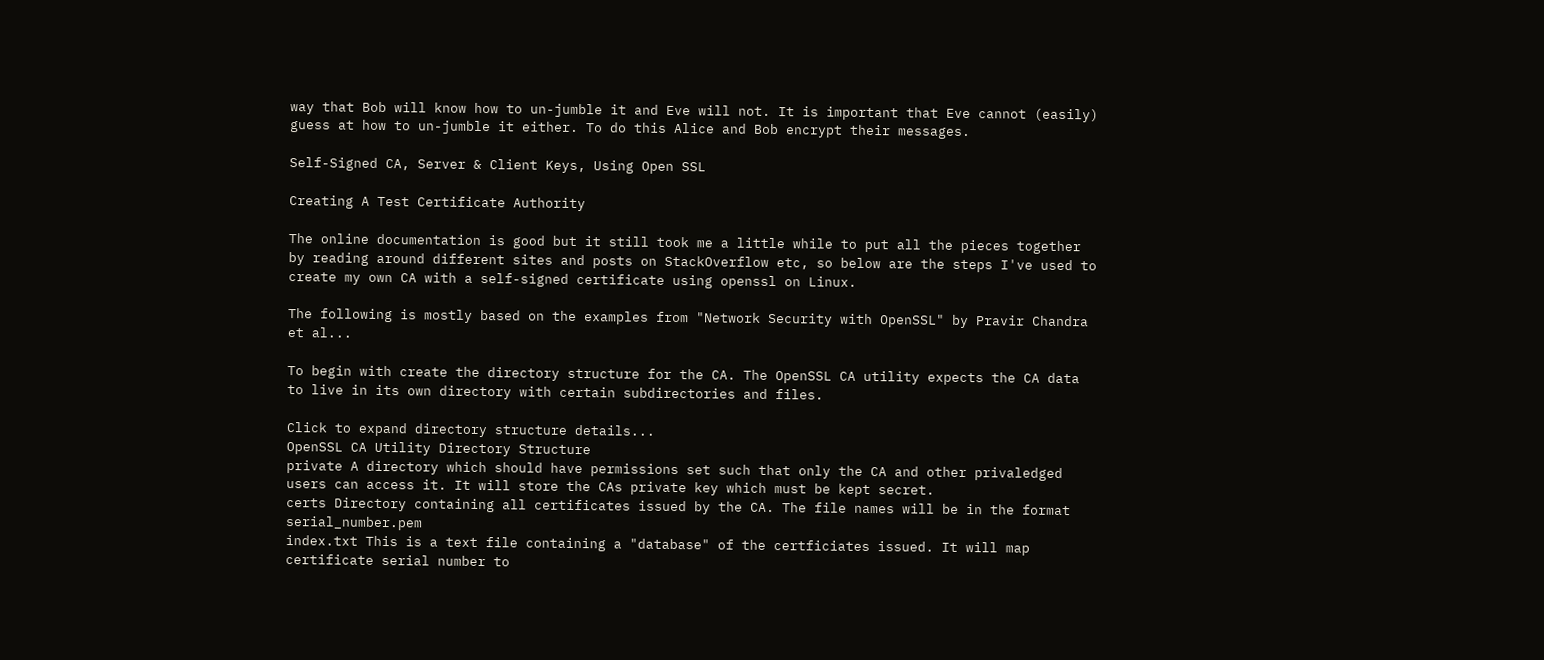way that Bob will know how to un-jumble it and Eve will not. It is important that Eve cannot (easily) guess at how to un-jumble it either. To do this Alice and Bob encrypt their messages.

Self-Signed CA, Server & Client Keys, Using Open SSL

Creating A Test Certificate Authority

The online documentation is good but it still took me a little while to put all the pieces together by reading around different sites and posts on StackOverflow etc, so below are the steps I've used to create my own CA with a self-signed certificate using openssl on Linux.

The following is mostly based on the examples from "Network Security with OpenSSL" by Pravir Chandra et al...

To begin with create the directory structure for the CA. The OpenSSL CA utility expects the CA data to live in its own directory with certain subdirectories and files.

Click to expand directory structure details...
OpenSSL CA Utility Directory Structure
private A directory which should have permissions set such that only the CA and other privaledged users can access it. It will store the CAs private key which must be kept secret.
certs Directory containing all certificates issued by the CA. The file names will be in the format serial_number.pem
index.txt This is a text file containing a "database" of the certficiates issued. It will map certificate serial number to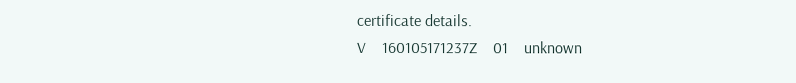certificate details.
V    160105171237Z    01    unknown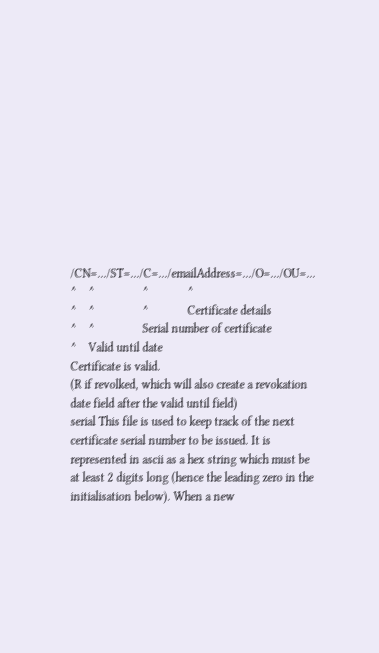/CN=.../ST=.../C=.../emailAddress=.../O=.../OU=...
^    ^                ^             ^
^    ^                ^             Certificate details
^    ^                Serial number of certificate
^    Valid until date
Certificate is valid.
(R if revolked, which will also create a revokation date field after the valid until field)
serial This file is used to keep track of the next certificate serial number to be issued. It is represented in ascii as a hex string which must be at least 2 digits long (hence the leading zero in the initialisation below). When a new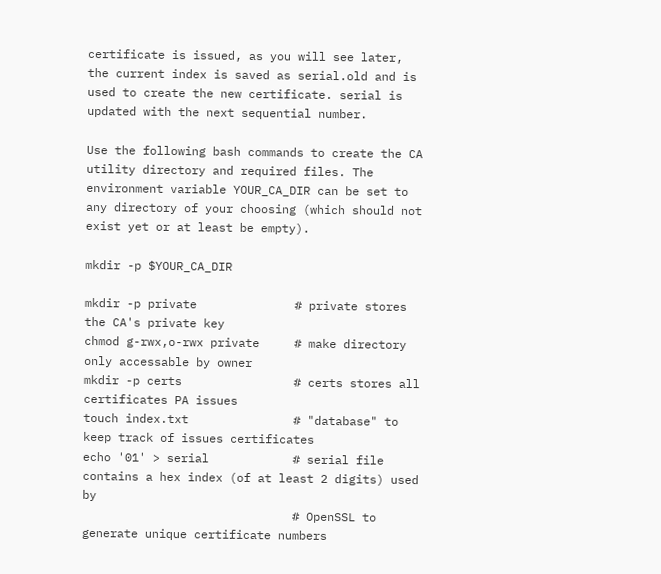certificate is issued, as you will see later, the current index is saved as serial.old and is used to create the new certificate. serial is updated with the next sequential number.

Use the following bash commands to create the CA utility directory and required files. The environment variable YOUR_CA_DIR can be set to any directory of your choosing (which should not exist yet or at least be empty).

mkdir -p $YOUR_CA_DIR

mkdir -p private              # private stores the CA's private key
chmod g-rwx,o-rwx private     # make directory only accessable by owner
mkdir -p certs                # certs stores all certificates PA issues
touch index.txt               # "database" to keep track of issues certificates
echo '01' > serial            # serial file contains a hex index (of at least 2 digits) used by
                              # OpenSSL to generate unique certificate numbers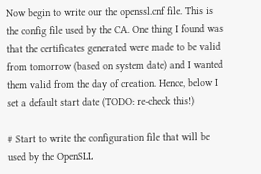Now begin to write our the openssl.cnf file. This is the config file used by the CA. One thing I found was that the certificates generated were made to be valid from tomorrow (based on system date) and I wanted them valid from the day of creation. Hence, below I set a default start date (TODO: re-check this!)

# Start to write the configuration file that will be used by the OpenSLL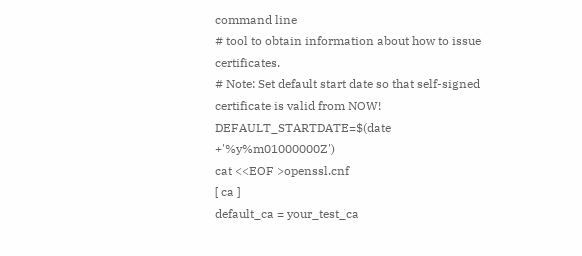command line
# tool to obtain information about how to issue certificates.
# Note: Set default start date so that self-signed certificate is valid from NOW!
DEFAULT_STARTDATE=$(date +'%y%m01000000Z')
cat <<EOF >openssl.cnf
[ ca ]
default_ca = your_test_ca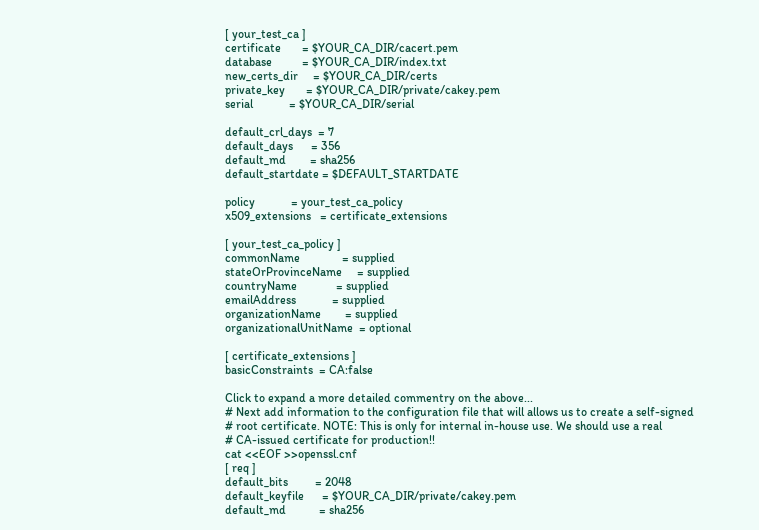[ your_test_ca ]
certificate       = $YOUR_CA_DIR/cacert.pem
database          = $YOUR_CA_DIR/index.txt
new_certs_dir     = $YOUR_CA_DIR/certs
private_key       = $YOUR_CA_DIR/private/cakey.pem
serial            = $YOUR_CA_DIR/serial

default_crl_days  = 7
default_days      = 356
default_md        = sha256
default_startdate = $DEFAULT_STARTDATE

policy            = your_test_ca_policy
x509_extensions   = certificate_extensions

[ your_test_ca_policy ]
commonName              = supplied
stateOrProvinceName     = supplied
countryName             = supplied
emailAddress            = supplied
organizationName        = supplied
organizationalUnitName  = optional

[ certificate_extensions ]
basicConstraints  = CA:false

Click to expand a more detailed commentry on the above...
# Next add information to the configuration file that will allows us to create a self-signed
# root certificate. NOTE: This is only for internal in-house use. We should use a real
# CA-issued certificate for production!!
cat <<EOF >>openssl.cnf
[ req ]
default_bits         = 2048
default_keyfile      = $YOUR_CA_DIR/private/cakey.pem
default_md           = sha256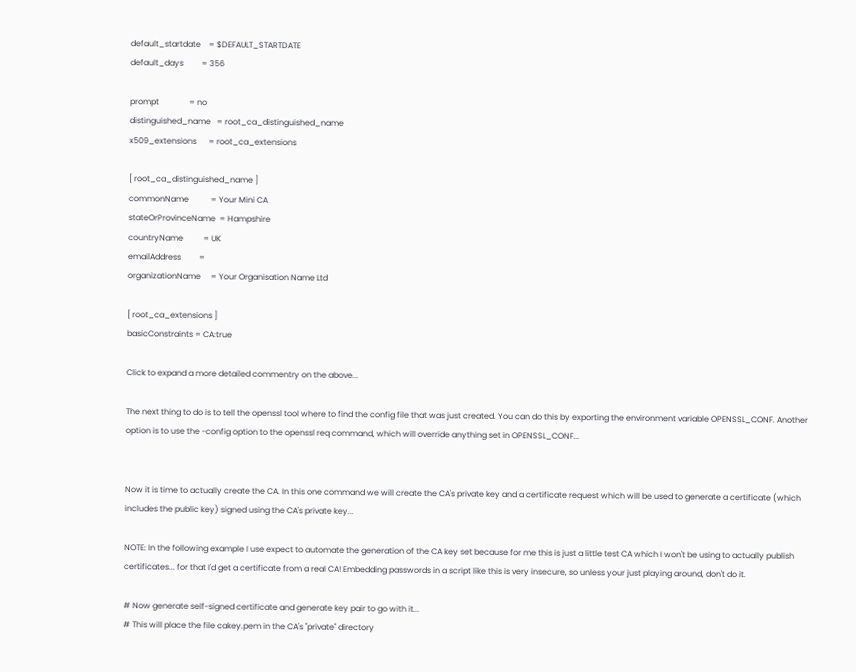default_startdate    = $DEFAULT_STARTDATE
default_days         = 356

prompt               = no
distinguished_name   = root_ca_distinguished_name
x509_extensions      = root_ca_extensions

[ root_ca_distinguished_name ]
commonName           = Your Mini CA
stateOrProvinceName  = Hampshire
countryName          = UK
emailAddress         =
organizationName     = Your Organisation Name Ltd

[ root_ca_extensions ]
basicConstraints = CA:true

Click to expand a more detailed commentry on the above...

The next thing to do is to tell the openssl tool where to find the config file that was just created. You can do this by exporting the environment variable OPENSSL_CONF. Another option is to use the -config option to the openssl req command, which will override anything set in OPENSSL_CONF...


Now it is time to actually create the CA. In this one command we will create the CA's private key and a certificate request which will be used to generate a certificate (which includes the public key) signed using the CA's private key...

NOTE: In the following example I use expect to automate the generation of the CA key set because for me this is just a little test CA which I won't be using to actually publish certificates... for that I'd get a certificate from a real CA! Embedding passwords in a script like this is very insecure, so unless your just playing around, don't do it.

# Now generate self-signed certificate and generate key pair to go with it...
# This will place the file cakey.pem in the CA's "private" directory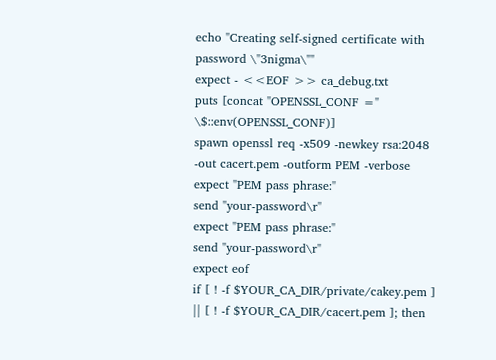echo "Creating self-signed certificate with password \"3nigma\""
expect - <<EOF >> ca_debug.txt
puts [concat "OPENSSL_CONF =" \$::env(OPENSSL_CONF)]
spawn openssl req -x509 -newkey rsa:2048 -out cacert.pem -outform PEM -verbose
expect "PEM pass phrase:"
send "your-password\r"
expect "PEM pass phrase:"
send "your-password\r"
expect eof
if [ ! -f $YOUR_CA_DIR/private/cakey.pem ] || [ ! -f $YOUR_CA_DIR/cacert.pem ]; then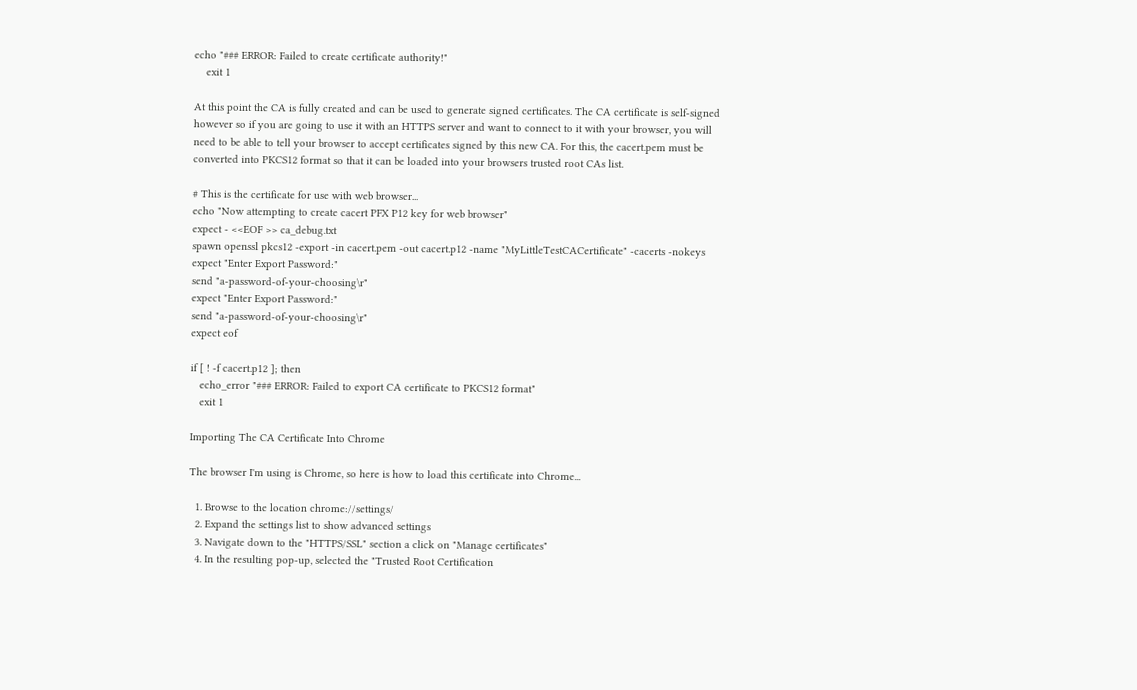echo "### ERROR: Failed to create certificate authority!"
    exit 1

At this point the CA is fully created and can be used to generate signed certificates. The CA certificate is self-signed however so if you are going to use it with an HTTPS server and want to connect to it with your browser, you will need to be able to tell your browser to accept certificates signed by this new CA. For this, the cacert.pem must be converted into PKCS12 format so that it can be loaded into your browsers trusted root CAs list.

# This is the certificate for use with web browser...
echo "Now attempting to create cacert PFX P12 key for web browser"
expect - <<EOF >> ca_debug.txt
spawn openssl pkcs12 -export -in cacert.pem -out cacert.p12 -name "MyLittleTestCACertificate" -cacerts -nokeys
expect "Enter Export Password:"
send "a-password-of-your-choosing\r"
expect "Enter Export Password:"
send "a-password-of-your-choosing\r"
expect eof

if [ ! -f cacert.p12 ]; then
   echo_error "### ERROR: Failed to export CA certificate to PKCS12 format"
   exit 1

Importing The CA Certificate Into Chrome

The browser I'm using is Chrome, so here is how to load this certificate into Chrome...

  1. Browse to the location chrome://settings/
  2. Expand the settings list to show advanced settings
  3. Navigate down to the "HTTPS/SSL" section a click on "Manage certificates"
  4. In the resulting pop-up, selected the "Trusted Root Certification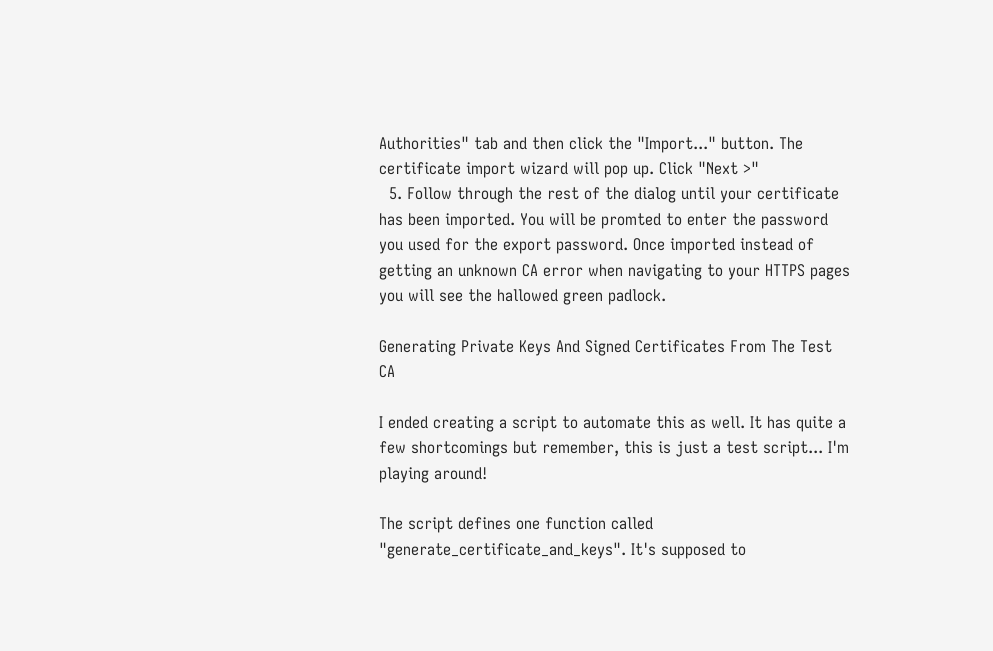Authorities" tab and then click the "Import..." button. The certificate import wizard will pop up. Click "Next >"
  5. Follow through the rest of the dialog until your certificate has been imported. You will be promted to enter the password you used for the export password. Once imported instead of getting an unknown CA error when navigating to your HTTPS pages you will see the hallowed green padlock.

Generating Private Keys And Signed Certificates From The Test CA

I ended creating a script to automate this as well. It has quite a few shortcomings but remember, this is just a test script... I'm playing around!

The script defines one function called "generate_certificate_and_keys". It's supposed to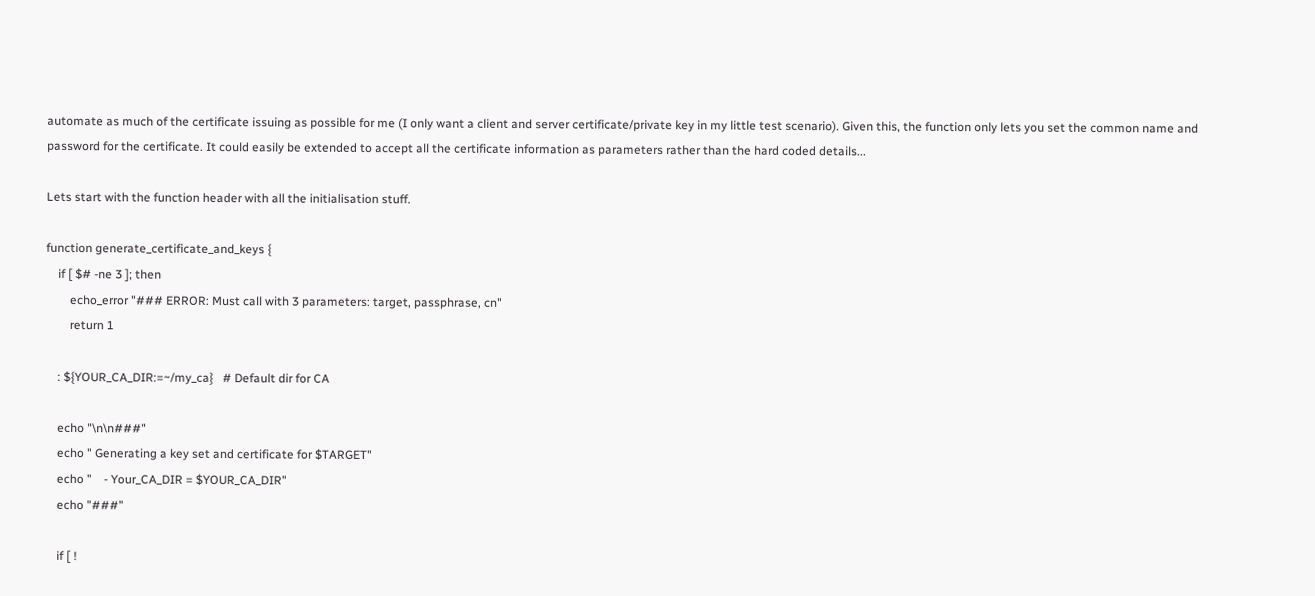automate as much of the certificate issuing as possible for me (I only want a client and server certificate/private key in my little test scenario). Given this, the function only lets you set the common name and password for the certificate. It could easily be extended to accept all the certificate information as parameters rather than the hard coded details...

Lets start with the function header with all the initialisation stuff.

function generate_certificate_and_keys {
    if [ $# -ne 3 ]; then
        echo_error "### ERROR: Must call with 3 parameters: target, passphrase, cn"
        return 1

    : ${YOUR_CA_DIR:=~/my_ca}   # Default dir for CA

    echo "\n\n###"
    echo " Generating a key set and certificate for $TARGET"
    echo "    - Your_CA_DIR = $YOUR_CA_DIR"
    echo "###"

    if [ !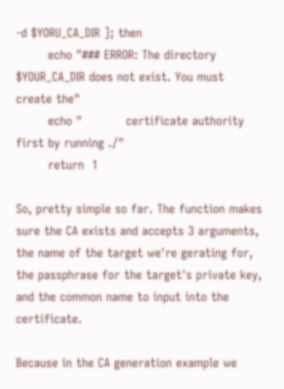-d $YORU_CA_DIR ]; then
        echo "### ERROR: The directory $YOUR_CA_DIR does not exist. You must create the"
        echo "           certificate authority first by running ./"
        return  1

So, pretty simple so far. The function makes sure the CA exists and accepts 3 arguments, the name of the target we're gerating for, the passphrase for the target's private key, and the common name to input into the certificate.

Because in the CA generation example we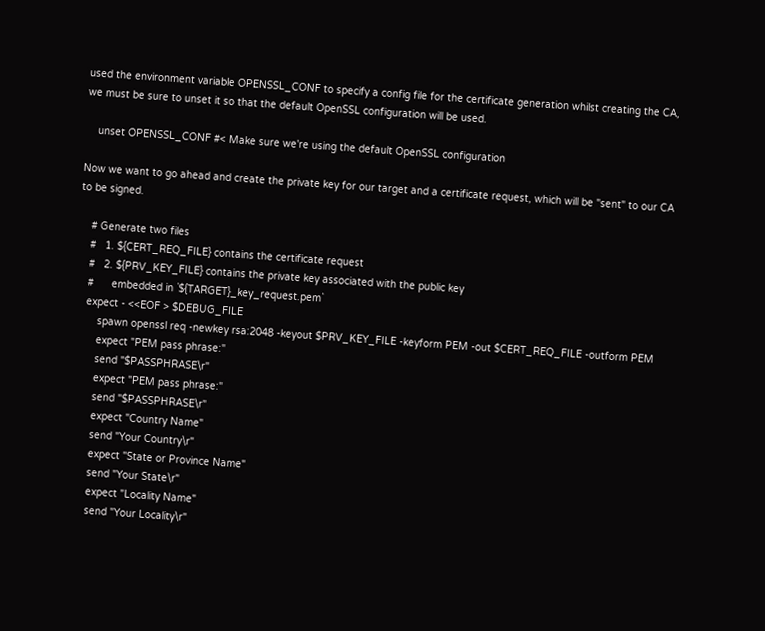used the environment variable OPENSSL_CONF to specify a config file for the certificate generation whilst creating the CA, we must be sure to unset it so that the default OpenSSL configuration will be used.

    unset OPENSSL_CONF #< Make sure we're using the default OpenSSL configuration

Now we want to go ahead and create the private key for our target and a certificate request, which will be "sent" to our CA to be signed.

    # Generate two files
    #   1. ${CERT_REQ_FILE} contains the certificate request
    #   2. ${PRV_KEY_FILE} contains the private key associated with the public key
    #      embedded in `${TARGET}_key_request.pem`
    expect - <<EOF > $DEBUG_FILE
        spawn openssl req -newkey rsa:2048 -keyout $PRV_KEY_FILE -keyform PEM -out $CERT_REQ_FILE -outform PEM
        expect "PEM pass phrase:"
        send "$PASSPHRASE\r"
        expect "PEM pass phrase:"
        send "$PASSPHRASE\r"
        expect "Country Name"
        send "Your Country\r"
        expect "State or Province Name"
        send "Your State\r"
        expect "Locality Name"
        send "Your Locality\r"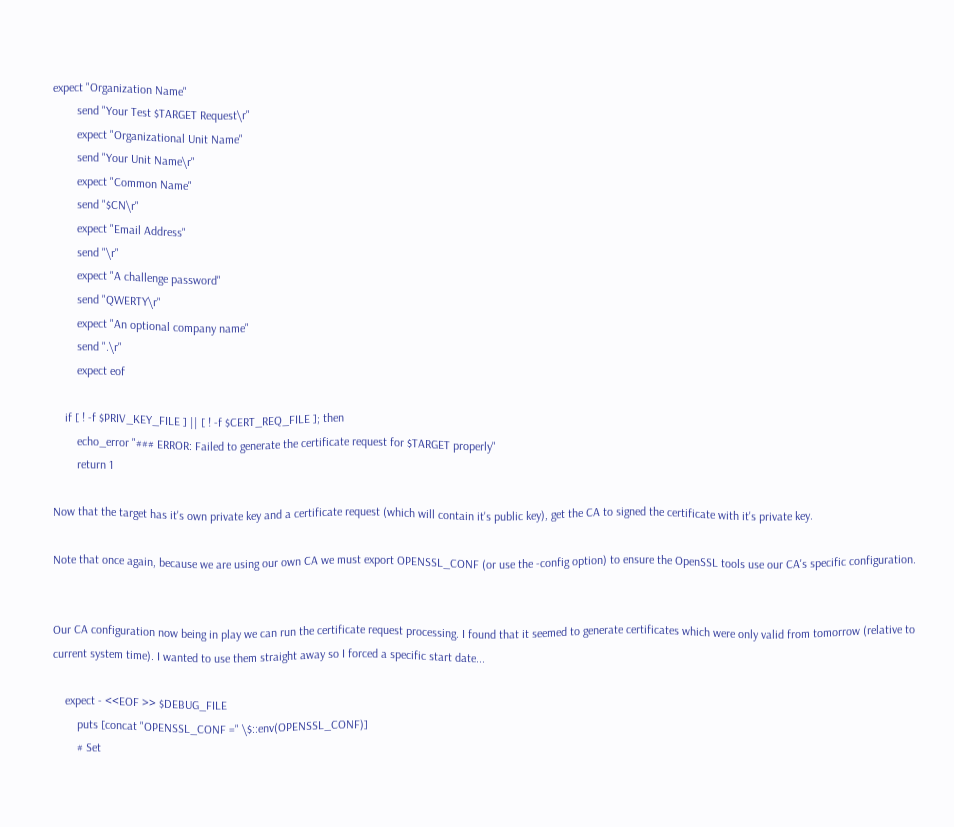expect "Organization Name"
        send "Your Test $TARGET Request\r"
        expect "Organizational Unit Name"
        send "Your Unit Name\r"
        expect "Common Name"
        send "$CN\r"
        expect "Email Address"
        send "\r"
        expect "A challenge password"
        send "QWERTY\r"
        expect "An optional company name"
        send ".\r"
        expect eof

    if [ ! -f $PRIV_KEY_FILE ] || [ ! -f $CERT_REQ_FILE ]; then
        echo_error "### ERROR: Failed to generate the certificate request for $TARGET properly"
        return 1

Now that the target has it's own private key and a certificate request (which will contain it's public key), get the CA to signed the certificate with it's private key.

Note that once again, because we are using our own CA we must export OPENSSL_CONF (or use the -config option) to ensure the OpenSSL tools use our CA's specific configuration.


Our CA configuration now being in play we can run the certificate request processing. I found that it seemed to generate certificates which were only valid from tomorrow (relative to current system time). I wanted to use them straight away so I forced a specific start date...

    expect - <<EOF >> $DEBUG_FILE
        puts [concat "OPENSSL_CONF =" \$::env(OPENSSL_CONF)]
        # Set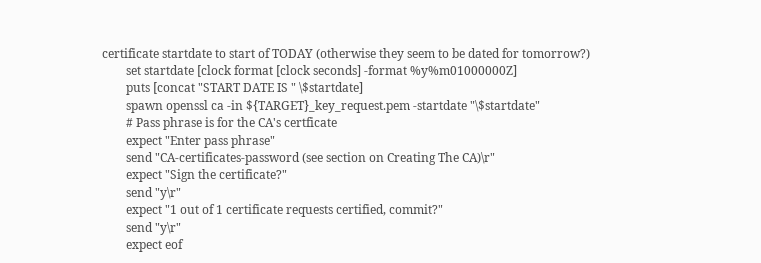certificate startdate to start of TODAY (otherwise they seem to be dated for tomorrow?)
        set startdate [clock format [clock seconds] -format %y%m01000000Z]
        puts [concat "START DATE IS " \$startdate]
        spawn openssl ca -in ${TARGET}_key_request.pem -startdate "\$startdate"
        # Pass phrase is for the CA's certficate
        expect "Enter pass phrase"
        send "CA-certificates-password (see section on Creating The CA)\r"
        expect "Sign the certificate?"
        send "y\r"
        expect "1 out of 1 certificate requests certified, commit?"
        send "y\r"
        expect eof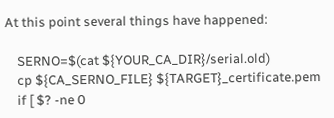At this point several things have happened:

    SERNO=$(cat ${YOUR_CA_DIR}/serial.old)
    cp ${CA_SERNO_FILE} ${TARGET}_certificate.pem
    if [ $? -ne 0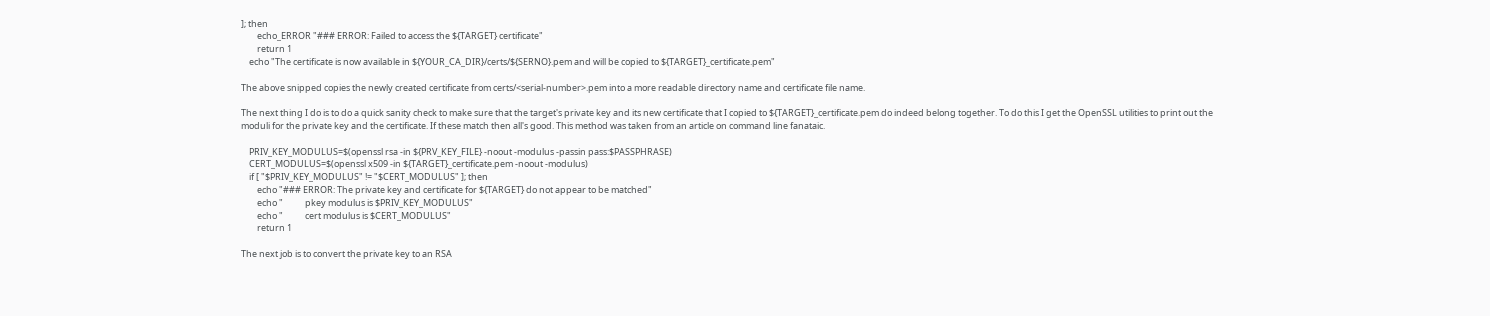]; then
        echo_ERROR "### ERROR: Failed to access the ${TARGET} certificate"
        return 1
    echo "The certificate is now available in ${YOUR_CA_DIR}/certs/${SERNO}.pem and will be copied to ${TARGET}_certificate.pem"

The above snipped copies the newly created certificate from certs/<serial-number>.pem into a more readable directory name and certificate file name.

The next thing I do is to do a quick sanity check to make sure that the target's private key and its new certificate that I copied to ${TARGET}_certificate.pem do indeed belong together. To do this I get the OpenSSL utilities to print out the moduli for the private key and the certificate. If these match then all's good. This method was taken from an article on command line fanataic.

    PRIV_KEY_MODULUS=$(openssl rsa -in ${PRV_KEY_FILE} -noout -modulus -passin pass:$PASSPHRASE)
    CERT_MODULUS=$(openssl x509 -in ${TARGET}_certificate.pem -noout -modulus)
    if [ "$PRIV_KEY_MODULUS" != "$CERT_MODULUS" ]; then
        echo "### ERROR: The private key and certificate for ${TARGET} do not appear to be matched"
        echo "           pkey modulus is $PRIV_KEY_MODULUS"
        echo "           cert modulus is $CERT_MODULUS"
        return 1

The next job is to convert the private key to an RSA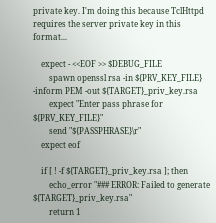private key. I'm doing this because TclHttpd requires the server private key in this format...

    expect - <<EOF >> $DEBUG_FILE
        spawn openssl rsa -in ${PRV_KEY_FILE} -inform PEM -out ${TARGET}_priv_key.rsa
        expect "Enter pass phrase for ${PRV_KEY_FILE}"
        send "${PASSPHRASE}\r"
    expect eof

    if [ ! -f ${TARGET}_priv_key.rsa ]; then
        echo_error "### ERROR: Failed to generate ${TARGET}_priv_key.rsa"
        return 1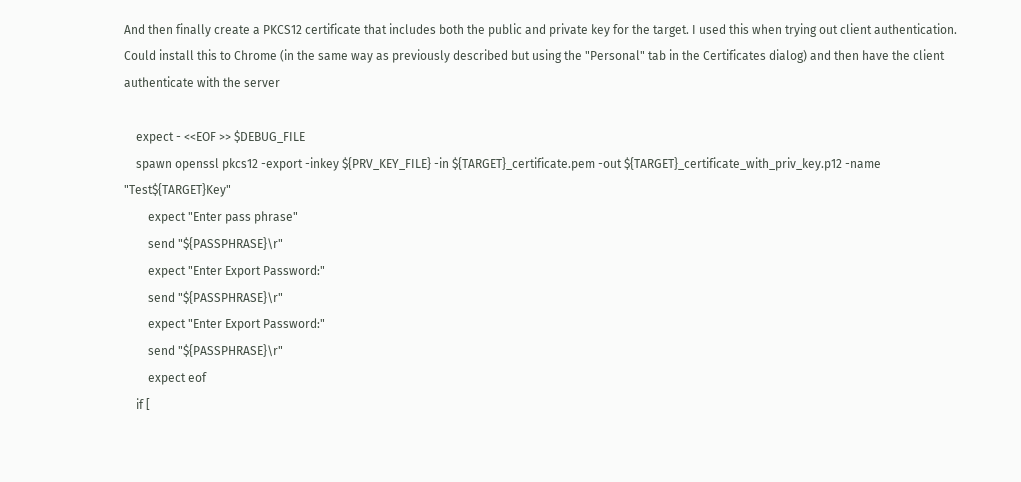And then finally create a PKCS12 certificate that includes both the public and private key for the target. I used this when trying out client authentication. Could install this to Chrome (in the same way as previously described but using the "Personal" tab in the Certificates dialog) and then have the client authenticate with the server

    expect - <<EOF >> $DEBUG_FILE
    spawn openssl pkcs12 -export -inkey ${PRV_KEY_FILE} -in ${TARGET}_certificate.pem -out ${TARGET}_certificate_with_priv_key.p12 -name "Test${TARGET}Key"
        expect "Enter pass phrase"
        send "${PASSPHRASE}\r"
        expect "Enter Export Password:"
        send "${PASSPHRASE}\r"
        expect "Enter Export Password:"
        send "${PASSPHRASE}\r"
        expect eof
    if [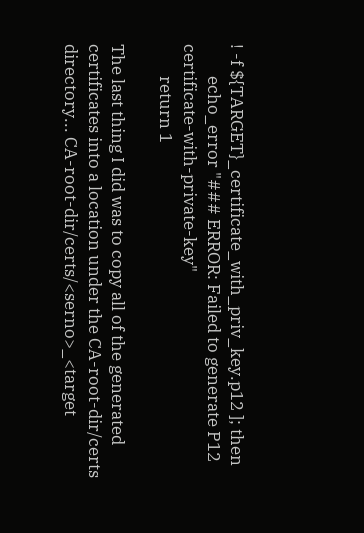! -f ${TARGET}_certificate_with_priv_key.p12 ]; then
        echo_error "### ERROR: Failed to generate P12 certificate-with-private-key"
        return 1

The last thing I did was to copy all of the generated certificates into a location under the CA-root-dir/certs directory... CA-root-dir/certs/<serno>_<target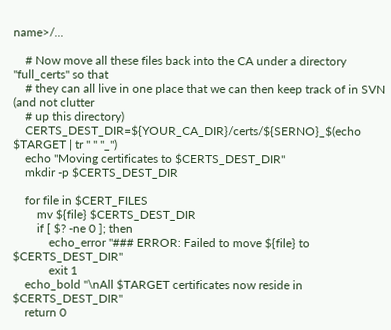name>/...

    # Now move all these files back into the CA under a directory "full_certs" so that
    # they can all live in one place that we can then keep track of in SVN (and not clutter
    # up this directory)
    CERTS_DEST_DIR=${YOUR_CA_DIR}/certs/${SERNO}_$(echo $TARGET | tr " " "_")
    echo "Moving certificates to $CERTS_DEST_DIR"
    mkdir -p $CERTS_DEST_DIR

    for file in $CERT_FILES
        mv ${file} $CERTS_DEST_DIR
        if [ $? -ne 0 ]; then
            echo_error "### ERROR: Failed to move ${file} to $CERTS_DEST_DIR"
            exit 1
    echo_bold "\nAll $TARGET certificates now reside in $CERTS_DEST_DIR"
    return 0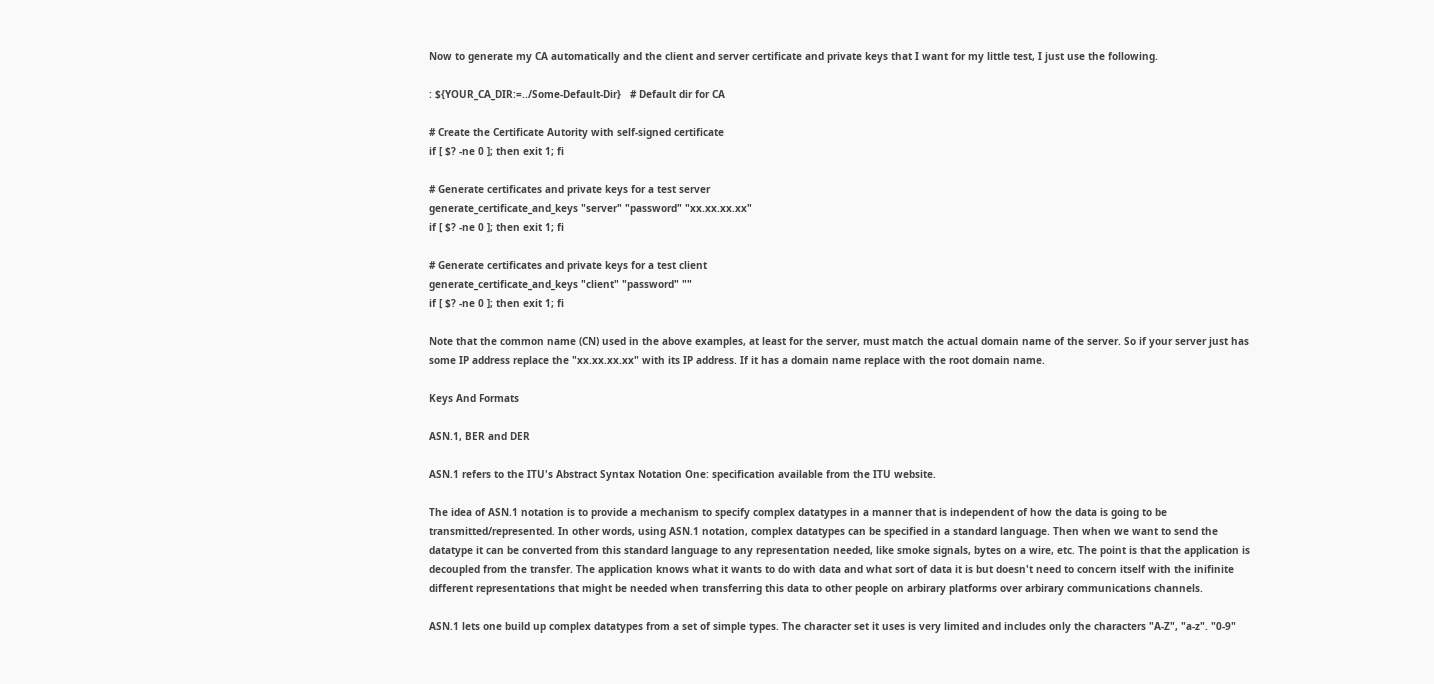Now to generate my CA automatically and the client and server certificate and private keys that I want for my little test, I just use the following.

: ${YOUR_CA_DIR:=../Some-Default-Dir}   # Default dir for CA

# Create the Certificate Autority with self-signed certificate
if [ $? -ne 0 ]; then exit 1; fi

# Generate certificates and private keys for a test server
generate_certificate_and_keys "server" "password" "xx.xx.xx.xx"
if [ $? -ne 0 ]; then exit 1; fi

# Generate certificates and private keys for a test client
generate_certificate_and_keys "client" "password" ""
if [ $? -ne 0 ]; then exit 1; fi

Note that the common name (CN) used in the above examples, at least for the server, must match the actual domain name of the server. So if your server just has some IP address replace the "xx.xx.xx.xx" with its IP address. If it has a domain name replace with the root domain name.

Keys And Formats

ASN.1, BER and DER

ASN.1 refers to the ITU's Abstract Syntax Notation One: specification available from the ITU website.

The idea of ASN.1 notation is to provide a mechanism to specify complex datatypes in a manner that is independent of how the data is going to be transmitted/represented. In other words, using ASN.1 notation, complex datatypes can be specified in a standard language. Then when we want to send the datatype it can be converted from this standard language to any representation needed, like smoke signals, bytes on a wire, etc. The point is that the application is decoupled from the transfer. The application knows what it wants to do with data and what sort of data it is but doesn't need to concern itself with the inifinite different representations that might be needed when transferring this data to other people on arbirary platforms over arbirary communications channels.

ASN.1 lets one build up complex datatypes from a set of simple types. The character set it uses is very limited and includes only the characters "A-Z", "a-z". "0-9"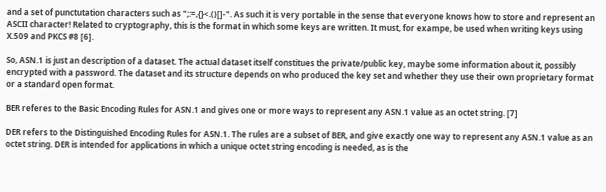and a set of punctutation characters such as ";:=,{}<.()[]-". As such it is very portable in the sense that everyone knows how to store and represent an ASCII character! Related to cryptography, this is the format in which some keys are written. It must, for exampe, be used when writing keys using X.509 and PKCS #8 [6].

So, ASN.1 is just an description of a dataset. The actual dataset itself constitues the private/public key, maybe some information about it, possibly encrypted with a password. The dataset and its structure depends on who produced the key set and whether they use their own proprietary format or a standard open format.

BER referes to the Basic Encoding Rules for ASN.1 and gives one or more ways to represent any ASN.1 value as an octet string. [7]

DER refers to the Distinguished Encoding Rules for ASN.1. The rules are a subset of BER, and give exactly one way to represent any ASN.1 value as an octet string. DER is intended for applications in which a unique octet string encoding is needed, as is the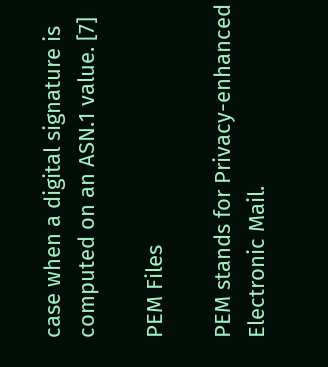case when a digital signature is computed on an ASN.1 value. [7]

PEM Files

PEM stands for Privacy-enhanced Electronic Mail.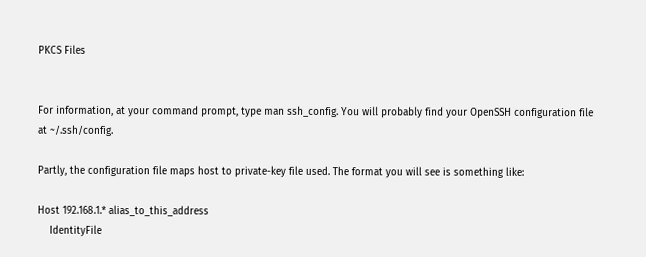PKCS Files


For information, at your command prompt, type man ssh_config. You will probably find your OpenSSH configuration file at ~/.ssh/config.

Partly, the configuration file maps host to private-key file used. The format you will see is something like:

Host 192.168.1.* alias_to_this_address
    IdentityFile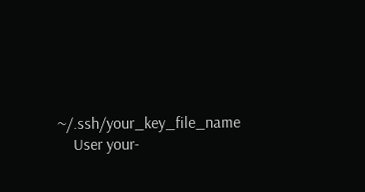~/.ssh/your_key_file_name
    User your-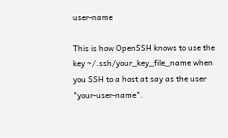user-name

This is how OpenSSH knows to use the key ~/.ssh/your_key_file_name when you SSH to a host at say as the user "your-user-name".